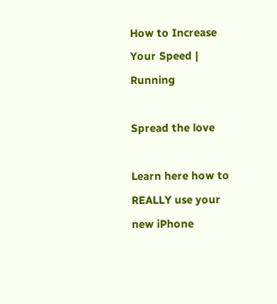How to Increase Your Speed | Running

Spread the love

Learn here how to REALLY use your new iPhone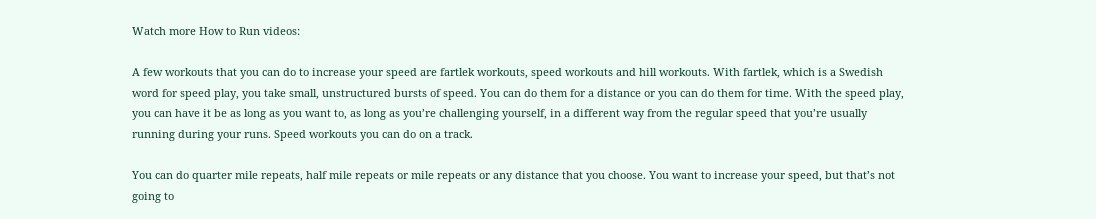Watch more How to Run videos:

A few workouts that you can do to increase your speed are fartlek workouts, speed workouts and hill workouts. With fartlek, which is a Swedish word for speed play, you take small, unstructured bursts of speed. You can do them for a distance or you can do them for time. With the speed play, you can have it be as long as you want to, as long as you’re challenging yourself, in a different way from the regular speed that you’re usually running during your runs. Speed workouts you can do on a track.

You can do quarter mile repeats, half mile repeats or mile repeats or any distance that you choose. You want to increase your speed, but that’s not going to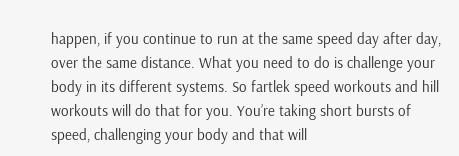happen, if you continue to run at the same speed day after day, over the same distance. What you need to do is challenge your body in its different systems. So fartlek speed workouts and hill workouts will do that for you. You’re taking short bursts of speed, challenging your body and that will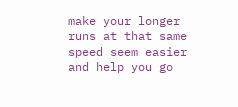make your longer runs at that same speed seem easier and help you go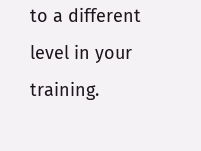to a different level in your training.